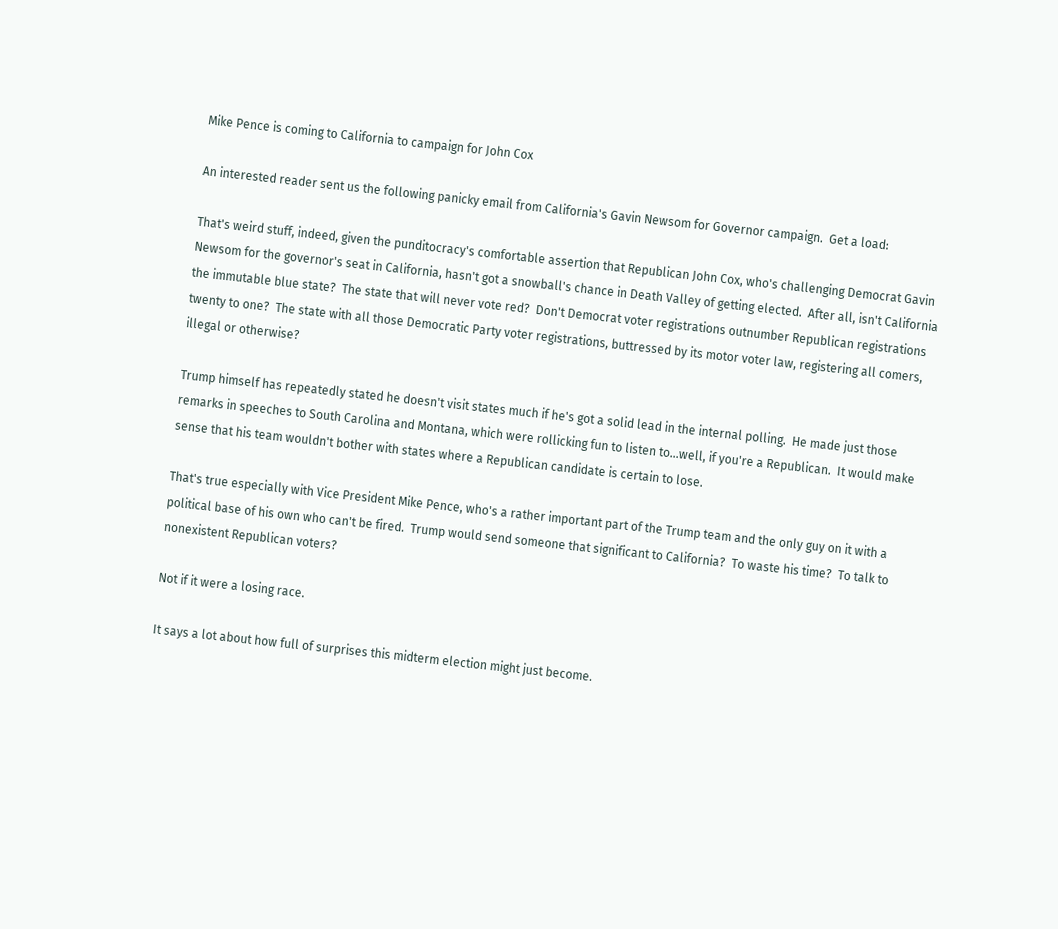Mike Pence is coming to California to campaign for John Cox

An interested reader sent us the following panicky email from California's Gavin Newsom for Governor campaign.  Get a load:

That's weird stuff, indeed, given the punditocracy's comfortable assertion that Republican John Cox, who's challenging Democrat Gavin Newsom for the governor's seat in California, hasn't got a snowball's chance in Death Valley of getting elected.  After all, isn't California the immutable blue state?  The state that will never vote red?  Don't Democrat voter registrations outnumber Republican registrations twenty to one?  The state with all those Democratic Party voter registrations, buttressed by its motor voter law, registering all comers, illegal or otherwise?

Trump himself has repeatedly stated he doesn't visit states much if he's got a solid lead in the internal polling.  He made just those remarks in speeches to South Carolina and Montana, which were rollicking fun to listen to...well, if you're a Republican.  It would make sense that his team wouldn't bother with states where a Republican candidate is certain to lose.

That's true especially with Vice President Mike Pence, who's a rather important part of the Trump team and the only guy on it with a political base of his own who can't be fired.  Trump would send someone that significant to California?  To waste his time?  To talk to nonexistent Republican voters?

Not if it were a losing race.

It says a lot about how full of surprises this midterm election might just become.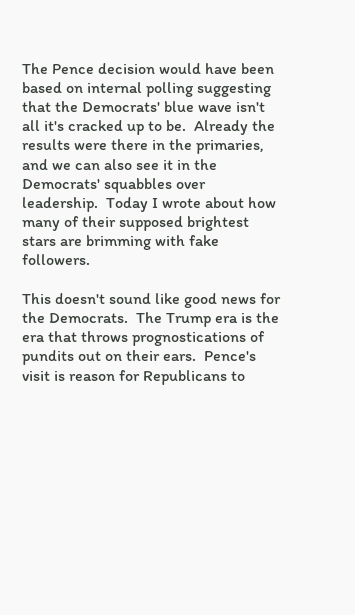The Pence decision would have been based on internal polling suggesting that the Democrats' blue wave isn't all it's cracked up to be.  Already the results were there in the primaries, and we can also see it in the Democrats' squabbles over leadership.  Today I wrote about how many of their supposed brightest stars are brimming with fake followers.

This doesn't sound like good news for the Democrats.  The Trump era is the era that throws prognostications of pundits out on their ears.  Pence's visit is reason for Republicans to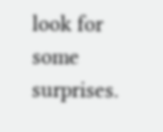look for some surprises.